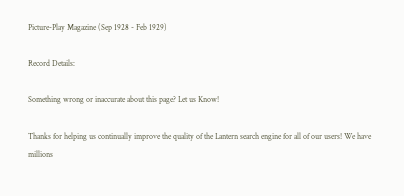Picture-Play Magazine (Sep 1928 - Feb 1929)

Record Details:

Something wrong or inaccurate about this page? Let us Know!

Thanks for helping us continually improve the quality of the Lantern search engine for all of our users! We have millions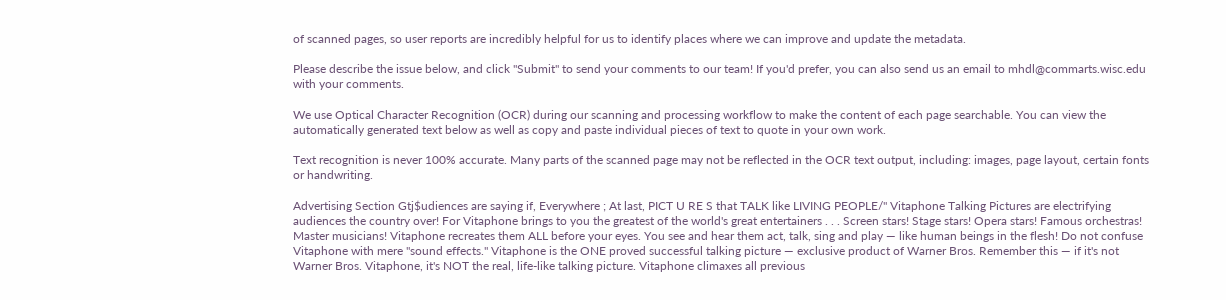of scanned pages, so user reports are incredibly helpful for us to identify places where we can improve and update the metadata.

Please describe the issue below, and click "Submit" to send your comments to our team! If you'd prefer, you can also send us an email to mhdl@commarts.wisc.edu with your comments.

We use Optical Character Recognition (OCR) during our scanning and processing workflow to make the content of each page searchable. You can view the automatically generated text below as well as copy and paste individual pieces of text to quote in your own work.

Text recognition is never 100% accurate. Many parts of the scanned page may not be reflected in the OCR text output, including: images, page layout, certain fonts or handwriting.

Advertising Section Gtj$udiences are saying if, Everywhere ; At last, PICT U RE S that TALK like LIVING PEOPLE/" Vitaphone Talking Pictures are electrifying audiences the country over! For Vitaphone brings to you the greatest of the world's great entertainers . . . Screen stars! Stage stars! Opera stars! Famous orchestras! Master musicians! Vitaphone recreates them ALL before your eyes. You see and hear them act, talk, sing and play — like human beings in the flesh! Do not confuse Vitaphone with mere "sound effects." Vitaphone is the ONE proved successful talking picture — exclusive product of Warner Bros. Remember this — if it's not Warner Bros. Vitaphone, it's NOT the real, life-like talking picture. Vitaphone climaxes all previous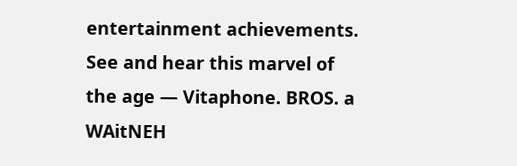entertainment achievements. See and hear this marvel of the age — Vitaphone. BROS. a WAitNEH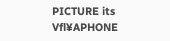PICTURE its Vfl¥APHONE